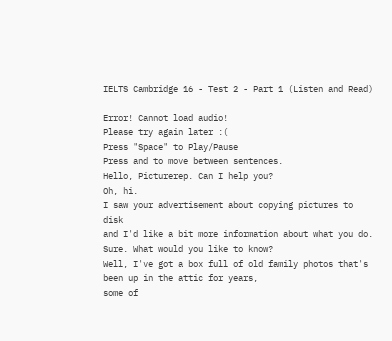IELTS Cambridge 16 - Test 2 - Part 1 (Listen and Read)

Error! Cannot load audio!
Please try again later :(
Press "Space" to Play/Pause
Press and to move between sentences.
Hello, Picturerep. Can I help you?
Oh, hi.
I saw your advertisement about copying pictures to disk
and I'd like a bit more information about what you do.
Sure. What would you like to know?
Well, I've got a box full of old family photos that's been up in the attic for years,
some of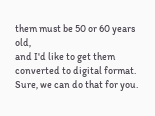them must be 50 or 60 years old,
and I'd like to get them converted to digital format.
Sure, we can do that for you.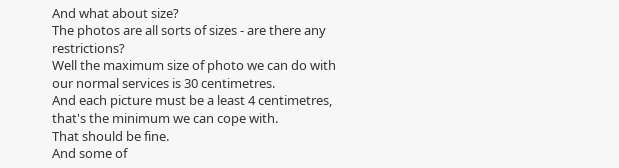And what about size?
The photos are all sorts of sizes - are there any restrictions?
Well the maximum size of photo we can do with our normal services is 30 centimetres.
And each picture must be a least 4 centimetres,
that's the minimum we can cope with.
That should be fine.
And some of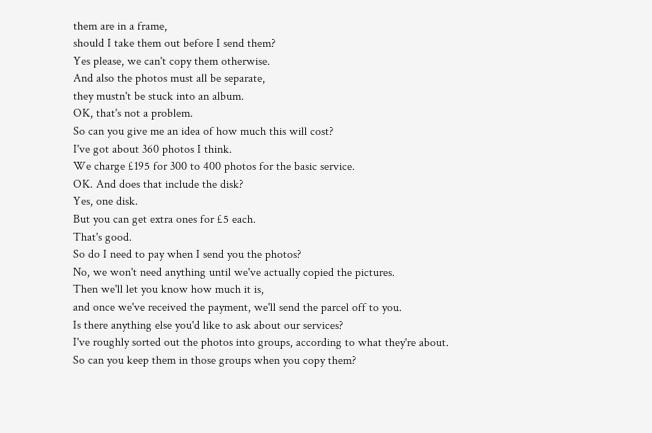them are in a frame,
should I take them out before I send them?
Yes please, we can't copy them otherwise.
And also the photos must all be separate,
they mustn't be stuck into an album.
OK, that's not a problem.
So can you give me an idea of how much this will cost?
I've got about 360 photos I think.
We charge £195 for 300 to 400 photos for the basic service.
OK. And does that include the disk?
Yes, one disk.
But you can get extra ones for £5 each.
That's good.
So do I need to pay when I send you the photos?
No, we won't need anything until we've actually copied the pictures.
Then we'll let you know how much it is,
and once we've received the payment, we'll send the parcel off to you.
Is there anything else you'd like to ask about our services?
I've roughly sorted out the photos into groups, according to what they're about.
So can you keep them in those groups when you copy them?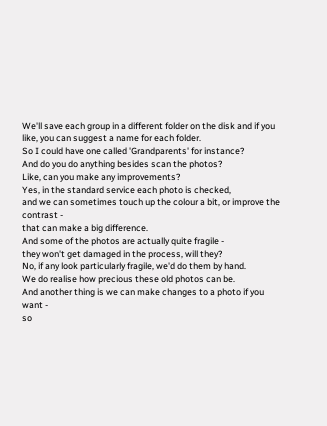We'll save each group in a different folder on the disk and if you like, you can suggest a name for each folder.
So I could have one called 'Grandparents' for instance?
And do you do anything besides scan the photos?
Like, can you make any improvements?
Yes, in the standard service each photo is checked,
and we can sometimes touch up the colour a bit, or improve the contrast -
that can make a big difference.
And some of the photos are actually quite fragile -
they won't get damaged in the process, will they?
No, if any look particularly fragile, we'd do them by hand.
We do realise how precious these old photos can be.
And another thing is we can make changes to a photo if you want -
so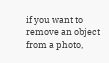if you want to remove an object from a photo,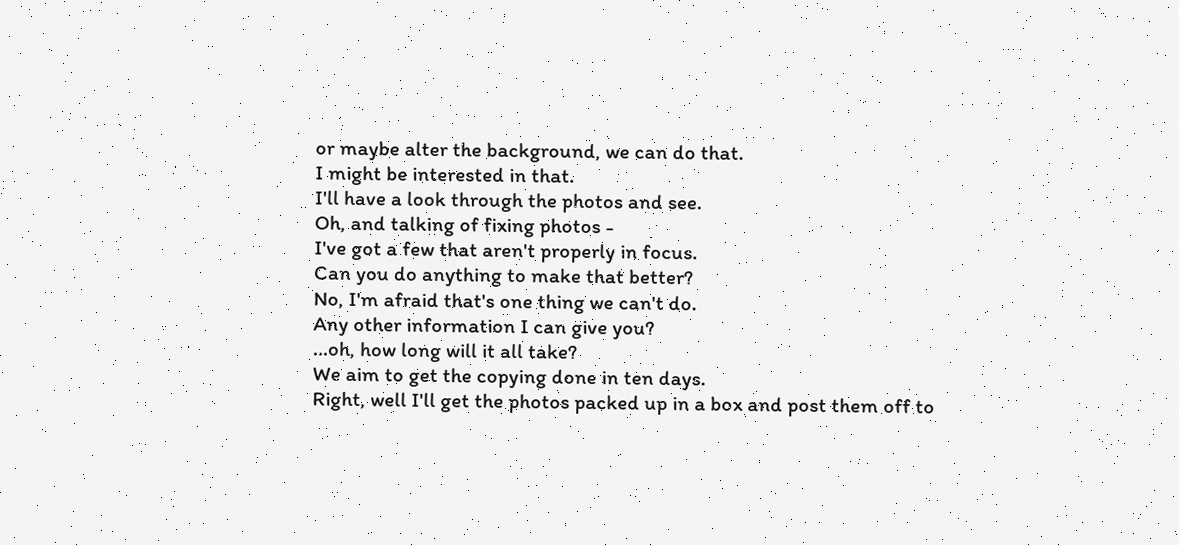or maybe alter the background, we can do that.
I might be interested in that.
I'll have a look through the photos and see.
Oh, and talking of fixing photos -
I've got a few that aren't properly in focus.
Can you do anything to make that better?
No, I'm afraid that's one thing we can't do.
Any other information I can give you?
...oh, how long will it all take?
We aim to get the copying done in ten days.
Right, well I'll get the photos packed up in a box and post them off to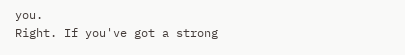you.
Right. If you've got a strong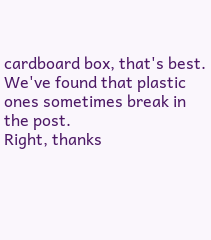cardboard box, that's best.
We've found that plastic ones sometimes break in the post.
Right, thanks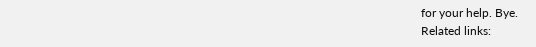for your help. Bye.
Related links: